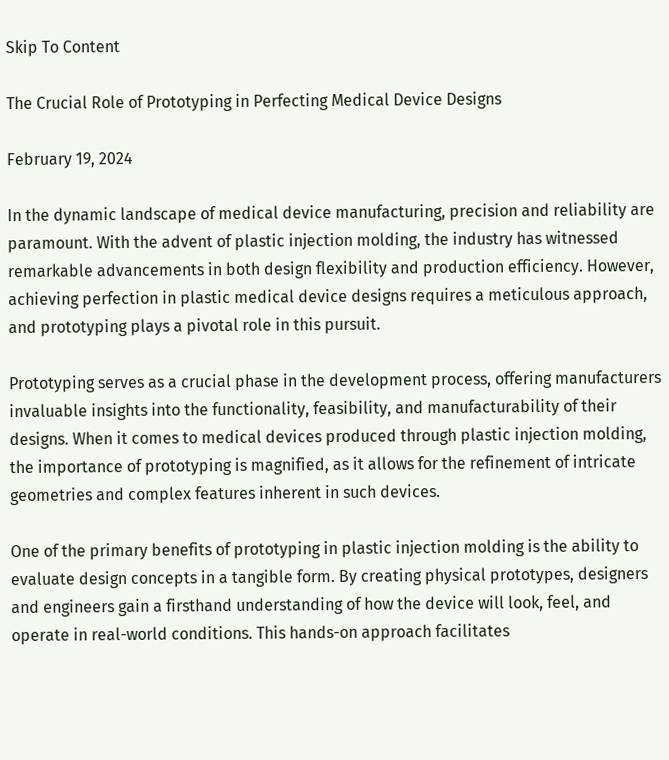Skip To Content

The Crucial Role of Prototyping in Perfecting Medical Device Designs

February 19, 2024

In the dynamic landscape of medical device manufacturing, precision and reliability are paramount. With the advent of plastic injection molding, the industry has witnessed remarkable advancements in both design flexibility and production efficiency. However, achieving perfection in plastic medical device designs requires a meticulous approach, and prototyping plays a pivotal role in this pursuit.

Prototyping serves as a crucial phase in the development process, offering manufacturers invaluable insights into the functionality, feasibility, and manufacturability of their designs. When it comes to medical devices produced through plastic injection molding, the importance of prototyping is magnified, as it allows for the refinement of intricate geometries and complex features inherent in such devices.

One of the primary benefits of prototyping in plastic injection molding is the ability to evaluate design concepts in a tangible form. By creating physical prototypes, designers and engineers gain a firsthand understanding of how the device will look, feel, and operate in real-world conditions. This hands-on approach facilitates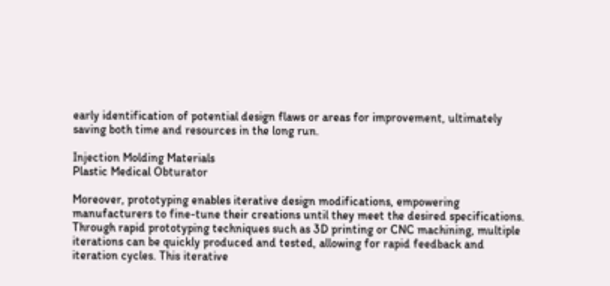early identification of potential design flaws or areas for improvement, ultimately saving both time and resources in the long run.

Injection Molding Materials
Plastic Medical Obturator

Moreover, prototyping enables iterative design modifications, empowering manufacturers to fine-tune their creations until they meet the desired specifications. Through rapid prototyping techniques such as 3D printing or CNC machining, multiple iterations can be quickly produced and tested, allowing for rapid feedback and iteration cycles. This iterative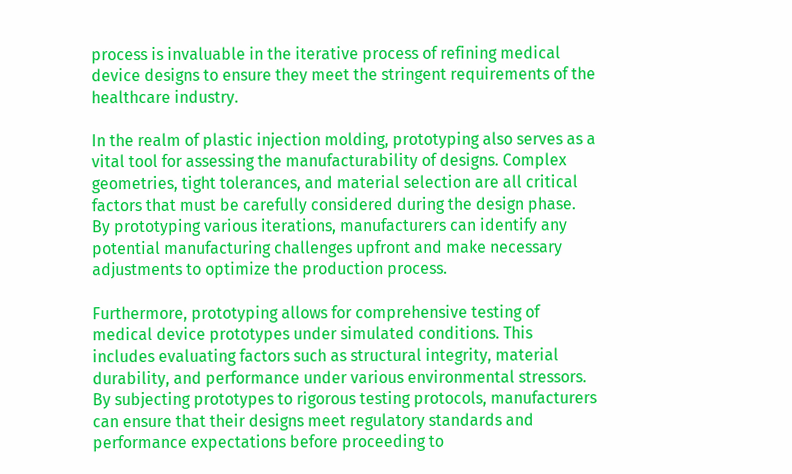process is invaluable in the iterative process of refining medical device designs to ensure they meet the stringent requirements of the healthcare industry.

In the realm of plastic injection molding, prototyping also serves as a vital tool for assessing the manufacturability of designs. Complex geometries, tight tolerances, and material selection are all critical factors that must be carefully considered during the design phase. By prototyping various iterations, manufacturers can identify any potential manufacturing challenges upfront and make necessary adjustments to optimize the production process.

Furthermore, prototyping allows for comprehensive testing of medical device prototypes under simulated conditions. This includes evaluating factors such as structural integrity, material durability, and performance under various environmental stressors. By subjecting prototypes to rigorous testing protocols, manufacturers can ensure that their designs meet regulatory standards and performance expectations before proceeding to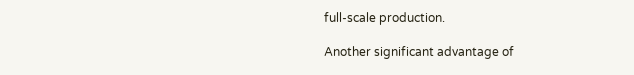full-scale production.

Another significant advantage of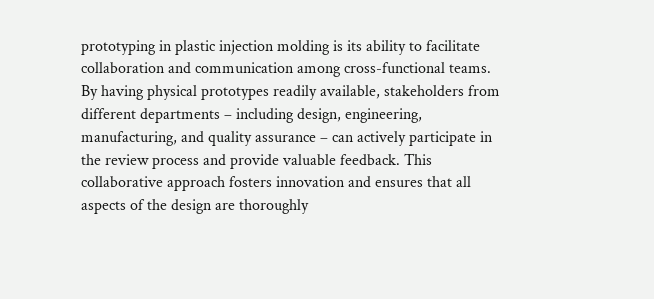prototyping in plastic injection molding is its ability to facilitate collaboration and communication among cross-functional teams. By having physical prototypes readily available, stakeholders from different departments – including design, engineering, manufacturing, and quality assurance – can actively participate in the review process and provide valuable feedback. This collaborative approach fosters innovation and ensures that all aspects of the design are thoroughly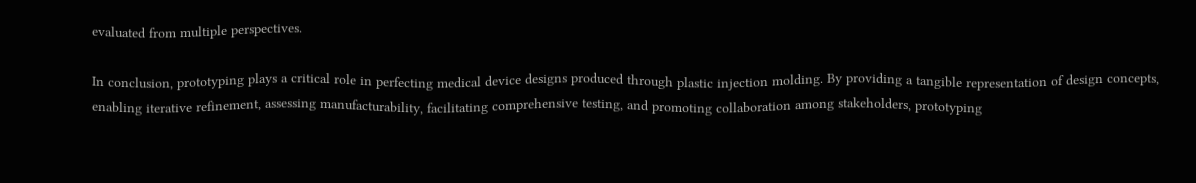evaluated from multiple perspectives.

In conclusion, prototyping plays a critical role in perfecting medical device designs produced through plastic injection molding. By providing a tangible representation of design concepts, enabling iterative refinement, assessing manufacturability, facilitating comprehensive testing, and promoting collaboration among stakeholders, prototyping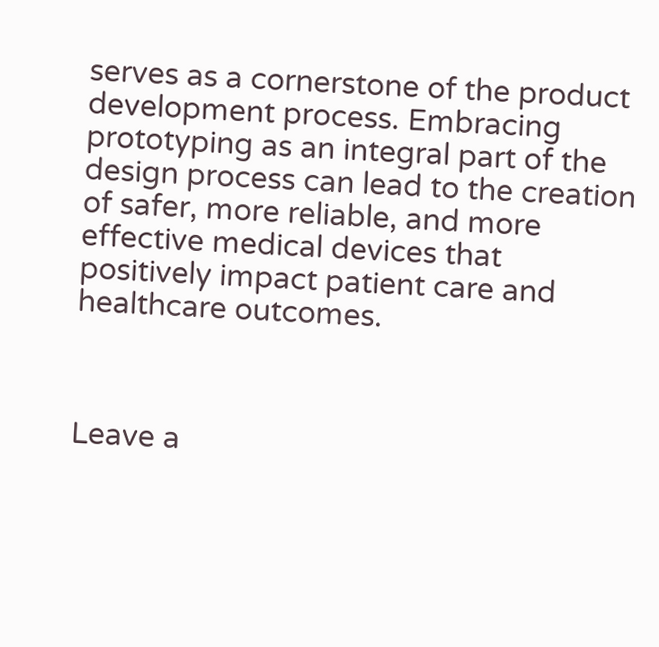serves as a cornerstone of the product development process. Embracing prototyping as an integral part of the design process can lead to the creation of safer, more reliable, and more effective medical devices that positively impact patient care and healthcare outcomes.



Leave a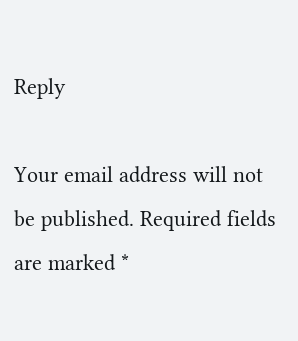Reply

Your email address will not be published. Required fields are marked *